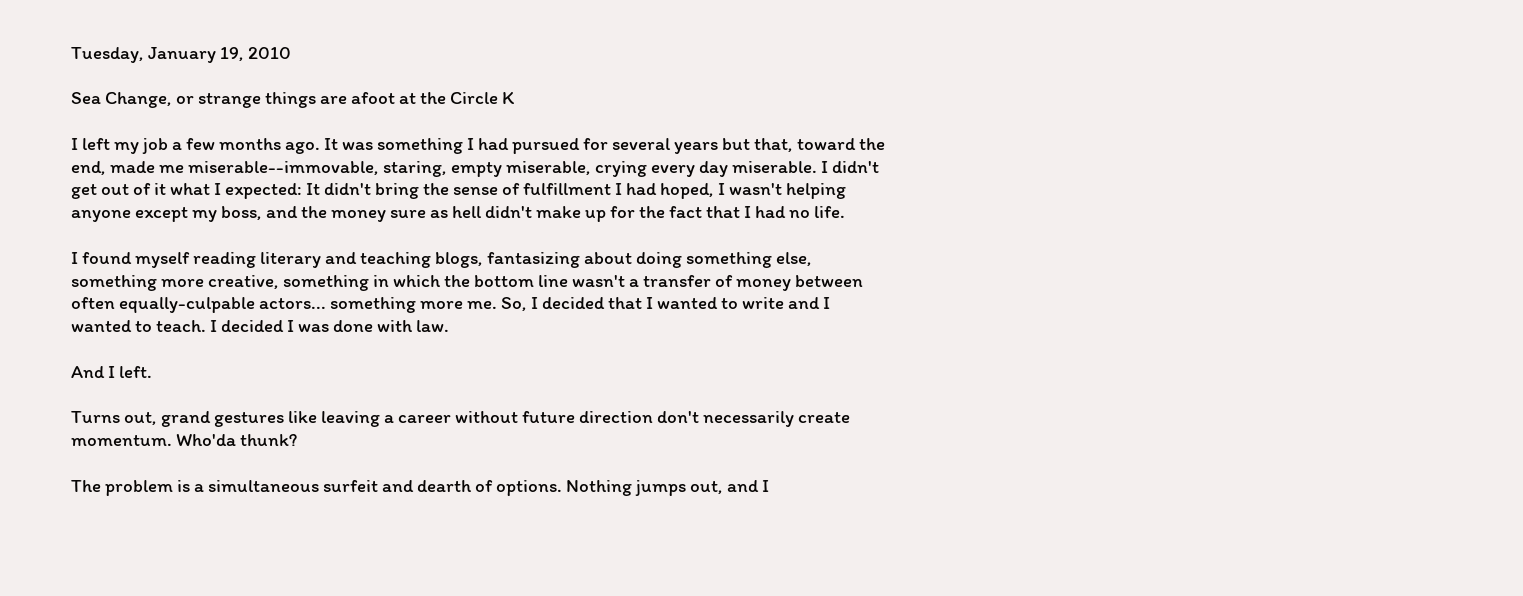Tuesday, January 19, 2010

Sea Change, or strange things are afoot at the Circle K

I left my job a few months ago. It was something I had pursued for several years but that, toward the end, made me miserable--immovable, staring, empty miserable, crying every day miserable. I didn't get out of it what I expected: It didn't bring the sense of fulfillment I had hoped, I wasn't helping anyone except my boss, and the money sure as hell didn't make up for the fact that I had no life.

I found myself reading literary and teaching blogs, fantasizing about doing something else, something more creative, something in which the bottom line wasn't a transfer of money between often equally-culpable actors... something more me. So, I decided that I wanted to write and I wanted to teach. I decided I was done with law.

And I left.

Turns out, grand gestures like leaving a career without future direction don't necessarily create momentum. Who'da thunk?

The problem is a simultaneous surfeit and dearth of options. Nothing jumps out, and I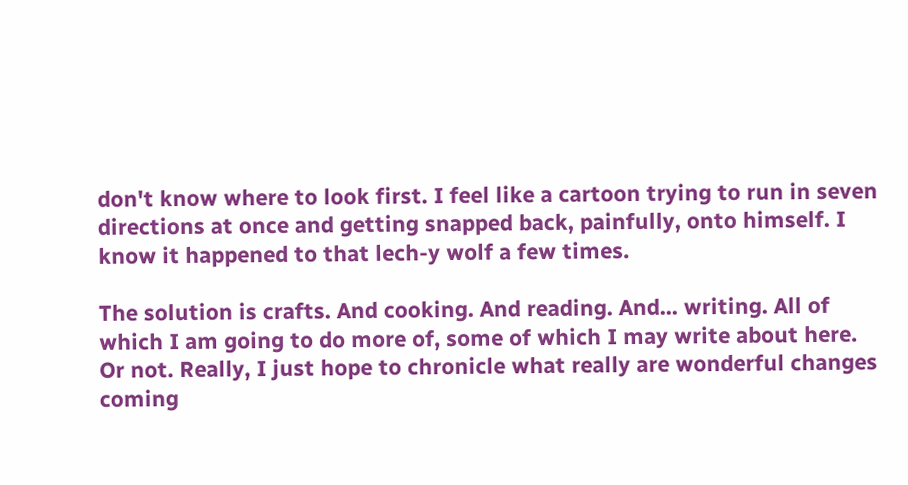don't know where to look first. I feel like a cartoon trying to run in seven directions at once and getting snapped back, painfully, onto himself. I know it happened to that lech-y wolf a few times.

The solution is crafts. And cooking. And reading. And... writing. All of which I am going to do more of, some of which I may write about here. Or not. Really, I just hope to chronicle what really are wonderful changes coming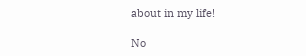about in my life!

No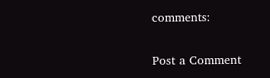comments:

Post a Comment